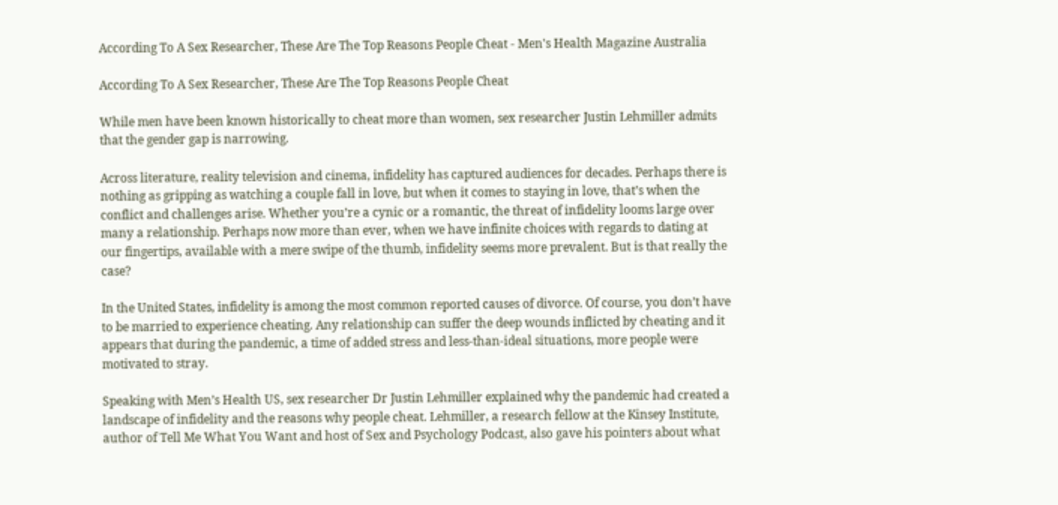According To A Sex Researcher, These Are The Top Reasons People Cheat - Men's Health Magazine Australia

According To A Sex Researcher, These Are The Top Reasons People Cheat

While men have been known historically to cheat more than women, sex researcher Justin Lehmiller admits that the gender gap is narrowing.

Across literature, reality television and cinema, infidelity has captured audiences for decades. Perhaps there is nothing as gripping as watching a couple fall in love, but when it comes to staying in love, that’s when the conflict and challenges arise. Whether you’re a cynic or a romantic, the threat of infidelity looms large over many a relationship. Perhaps now more than ever, when we have infinite choices with regards to dating at our fingertips, available with a mere swipe of the thumb, infidelity seems more prevalent. But is that really the case?

In the United States, infidelity is among the most common reported causes of divorce. Of course, you don’t have to be married to experience cheating. Any relationship can suffer the deep wounds inflicted by cheating and it appears that during the pandemic, a time of added stress and less-than-ideal situations, more people were motivated to stray.

Speaking with Men’s Health US, sex researcher Dr Justin Lehmiller explained why the pandemic had created a landscape of infidelity and the reasons why people cheat. Lehmiller, a research fellow at the Kinsey Institute, author of Tell Me What You Want and host of Sex and Psychology Podcast, also gave his pointers about what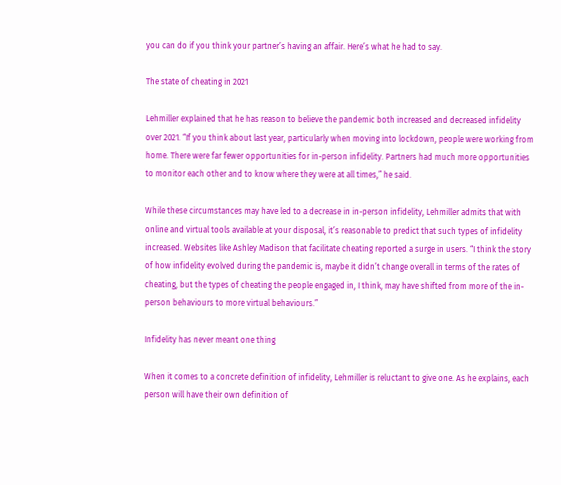you can do if you think your partner’s having an affair. Here’s what he had to say.

The state of cheating in 2021

Lehmiller explained that he has reason to believe the pandemic both increased and decreased infidelity over 2021. “If you think about last year, particularly when moving into lockdown, people were working from home. There were far fewer opportunities for in-person infidelity. Partners had much more opportunities to monitor each other and to know where they were at all times,” he said.

While these circumstances may have led to a decrease in in-person infidelity, Lehmiller admits that with online and virtual tools available at your disposal, it’s reasonable to predict that such types of infidelity increased. Websites like Ashley Madison that facilitate cheating reported a surge in users. “I think the story of how infidelity evolved during the pandemic is, maybe it didn’t change overall in terms of the rates of cheating, but the types of cheating the people engaged in, I think, may have shifted from more of the in-person behaviours to more virtual behaviours.”

Infidelity has never meant one thing

When it comes to a concrete definition of infidelity, Lehmiller is reluctant to give one. As he explains, each person will have their own definition of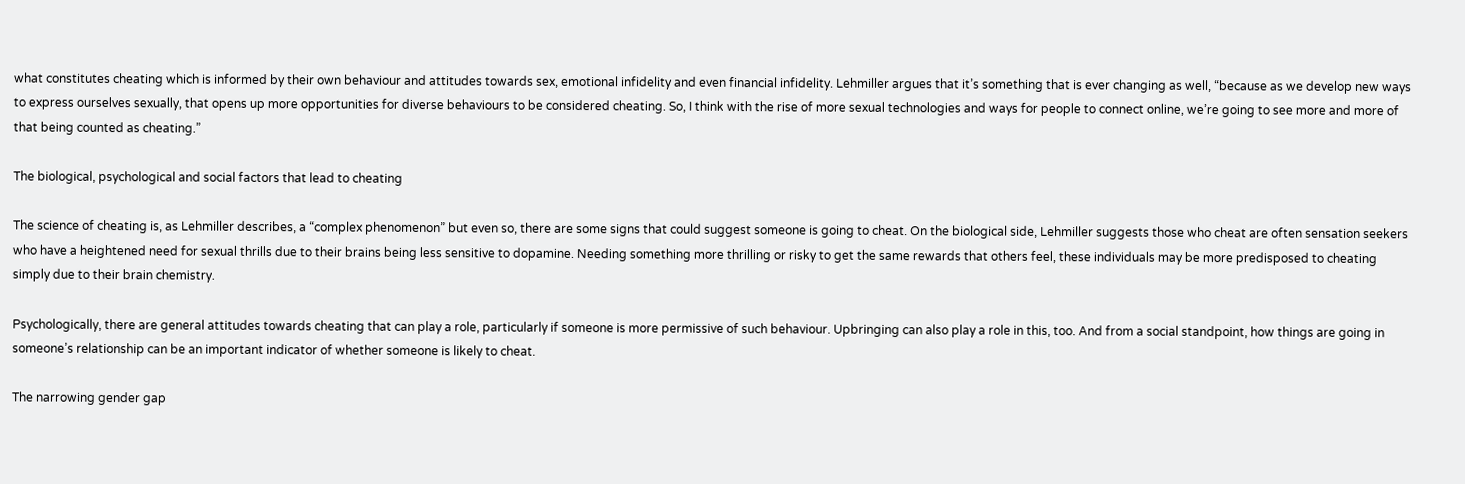what constitutes cheating which is informed by their own behaviour and attitudes towards sex, emotional infidelity and even financial infidelity. Lehmiller argues that it’s something that is ever changing as well, “because as we develop new ways to express ourselves sexually, that opens up more opportunities for diverse behaviours to be considered cheating. So, I think with the rise of more sexual technologies and ways for people to connect online, we’re going to see more and more of that being counted as cheating.”

The biological, psychological and social factors that lead to cheating

The science of cheating is, as Lehmiller describes, a “complex phenomenon” but even so, there are some signs that could suggest someone is going to cheat. On the biological side, Lehmiller suggests those who cheat are often sensation seekers who have a heightened need for sexual thrills due to their brains being less sensitive to dopamine. Needing something more thrilling or risky to get the same rewards that others feel, these individuals may be more predisposed to cheating simply due to their brain chemistry.

Psychologically, there are general attitudes towards cheating that can play a role, particularly if someone is more permissive of such behaviour. Upbringing can also play a role in this, too. And from a social standpoint, how things are going in someone’s relationship can be an important indicator of whether someone is likely to cheat.

The narrowing gender gap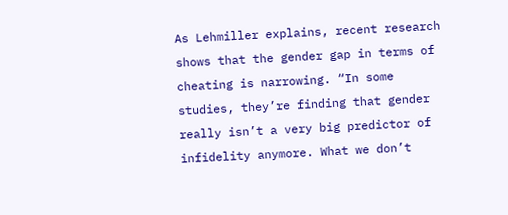As Lehmiller explains, recent research shows that the gender gap in terms of cheating is narrowing. “In some studies, they’re finding that gender really isn’t a very big predictor of infidelity anymore. What we don’t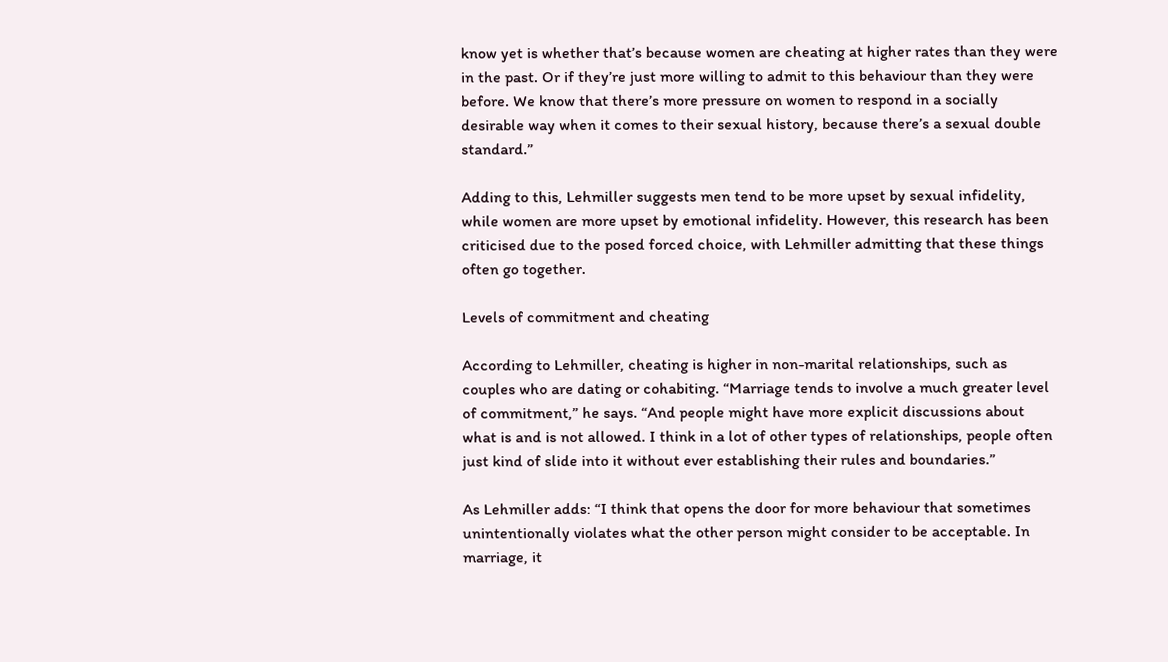know yet is whether that’s because women are cheating at higher rates than they were in the past. Or if they’re just more willing to admit to this behaviour than they were before. We know that there’s more pressure on women to respond in a socially desirable way when it comes to their sexual history, because there’s a sexual double standard.”

Adding to this, Lehmiller suggests men tend to be more upset by sexual infidelity, while women are more upset by emotional infidelity. However, this research has been criticised due to the posed forced choice, with Lehmiller admitting that these things often go together.

Levels of commitment and cheating

According to Lehmiller, cheating is higher in non-marital relationships, such as couples who are dating or cohabiting. “Marriage tends to involve a much greater level of commitment,” he says. “And people might have more explicit discussions about what is and is not allowed. I think in a lot of other types of relationships, people often just kind of slide into it without ever establishing their rules and boundaries.”

As Lehmiller adds: “I think that opens the door for more behaviour that sometimes unintentionally violates what the other person might consider to be acceptable. In marriage, it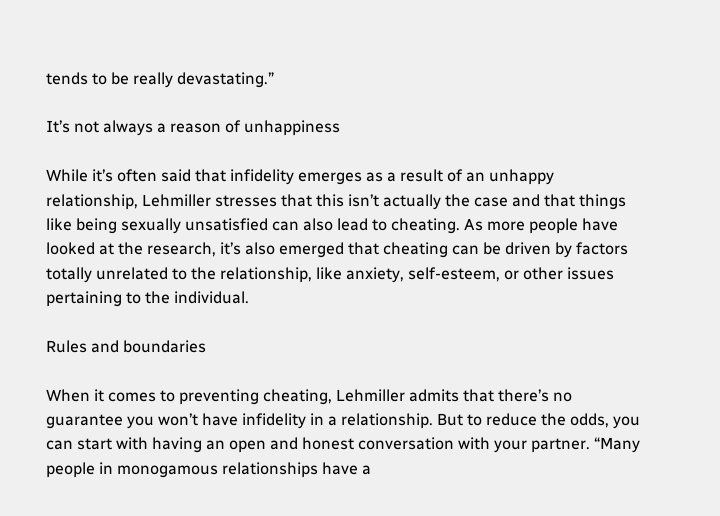tends to be really devastating.”

It’s not always a reason of unhappiness

While it’s often said that infidelity emerges as a result of an unhappy relationship, Lehmiller stresses that this isn’t actually the case and that things like being sexually unsatisfied can also lead to cheating. As more people have looked at the research, it’s also emerged that cheating can be driven by factors totally unrelated to the relationship, like anxiety, self-esteem, or other issues pertaining to the individual.

Rules and boundaries

When it comes to preventing cheating, Lehmiller admits that there’s no guarantee you won’t have infidelity in a relationship. But to reduce the odds, you can start with having an open and honest conversation with your partner. “Many people in monogamous relationships have a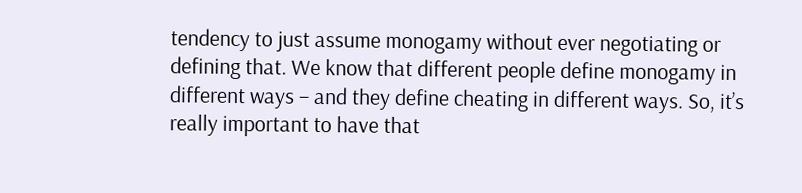tendency to just assume monogamy without ever negotiating or defining that. We know that different people define monogamy in different ways – and they define cheating in different ways. So, it’s really important to have that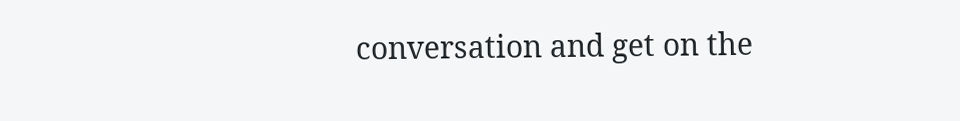conversation and get on the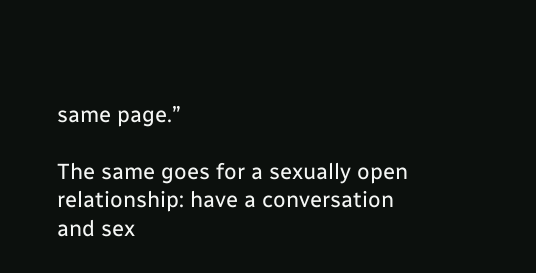same page.”

The same goes for a sexually open relationship: have a conversation and sex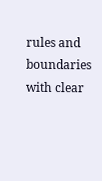rules and boundaries with clear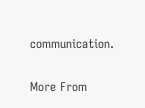communication.

More From